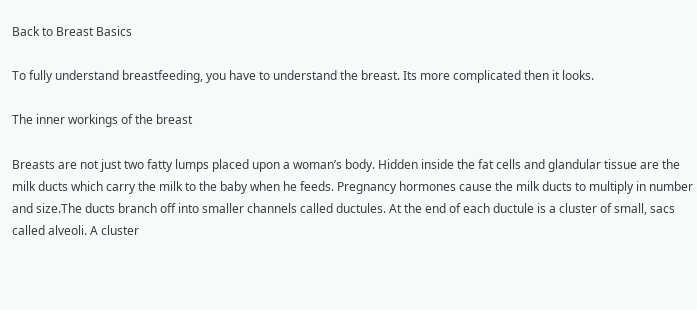Back to Breast Basics

To fully understand breastfeeding, you have to understand the breast. Its more complicated then it looks.

The inner workings of the breast

Breasts are not just two fatty lumps placed upon a woman’s body. Hidden inside the fat cells and glandular tissue are the milk ducts which carry the milk to the baby when he feeds. Pregnancy hormones cause the milk ducts to multiply in number and size.The ducts branch off into smaller channels called ductules. At the end of each ductule is a cluster of small, sacs called alveoli. A cluster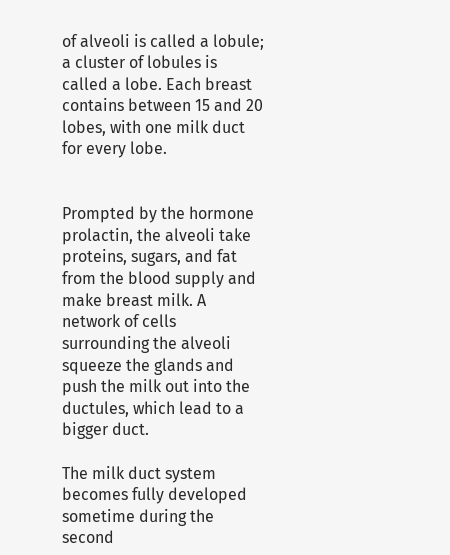of alveoli is called a lobule; a cluster of lobules is called a lobe. Each breast contains between 15 and 20 lobes, with one milk duct for every lobe.


Prompted by the hormone prolactin, the alveoli take proteins, sugars, and fat from the blood supply and make breast milk. A network of cells surrounding the alveoli squeeze the glands and push the milk out into the ductules, which lead to a bigger duct.

The milk duct system becomes fully developed sometime during the second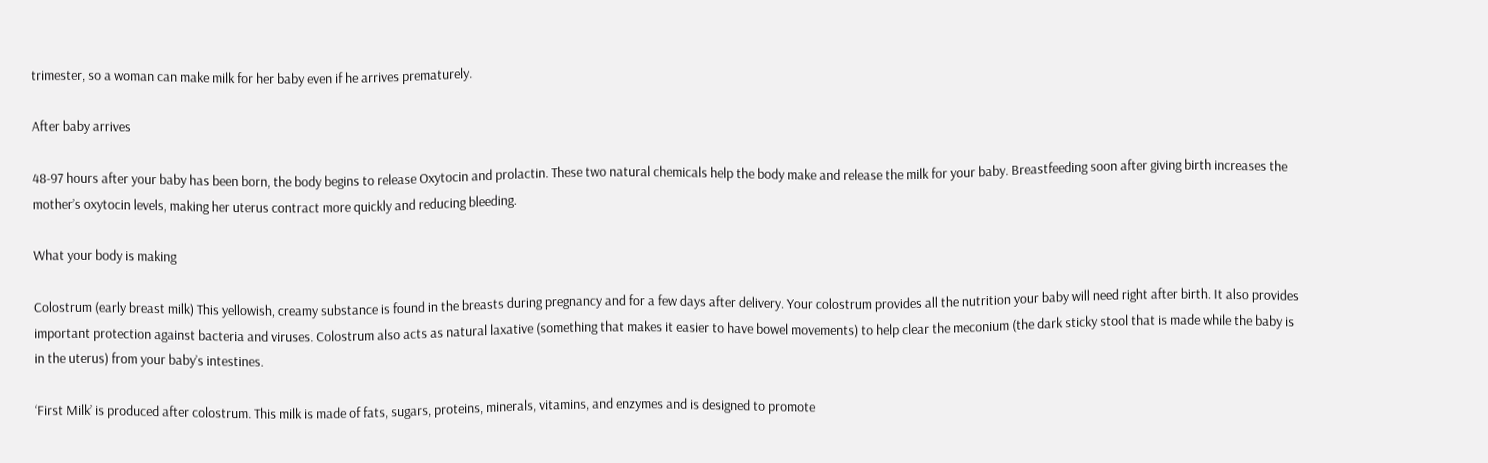trimester, so a woman can make milk for her baby even if he arrives prematurely.

After baby arrives

48-97 hours after your baby has been born, the body begins to release Oxytocin and prolactin. These two natural chemicals help the body make and release the milk for your baby. Breastfeeding soon after giving birth increases the mother’s oxytocin levels, making her uterus contract more quickly and reducing bleeding.

What your body is making

Colostrum (early breast milk) This yellowish, creamy substance is found in the breasts during pregnancy and for a few days after delivery. Your colostrum provides all the nutrition your baby will need right after birth. It also provides important protection against bacteria and viruses. Colostrum also acts as natural laxative (something that makes it easier to have bowel movements) to help clear the meconium (the dark sticky stool that is made while the baby is in the uterus) from your baby’s intestines.

‘First Milk’ is produced after colostrum. This milk is made of fats, sugars, proteins, minerals, vitamins, and enzymes and is designed to promote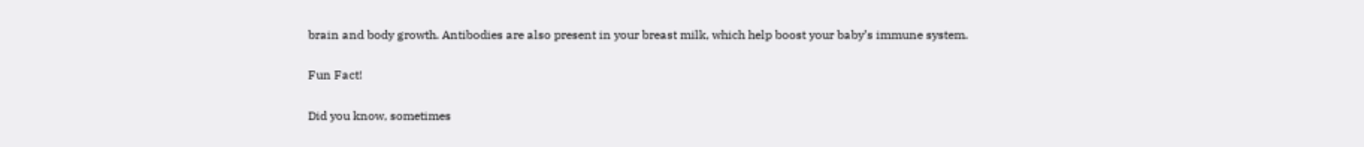brain and body growth. Antibodies are also present in your breast milk, which help boost your baby’s immune system.

Fun Fact!

Did you know, sometimes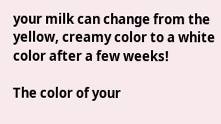your milk can change from the yellow, creamy color to a white color after a few weeks!

The color of your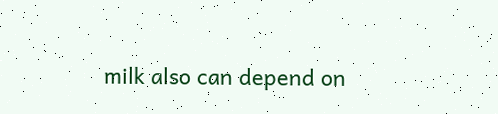milk also can depend on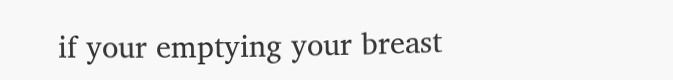if your emptying your breast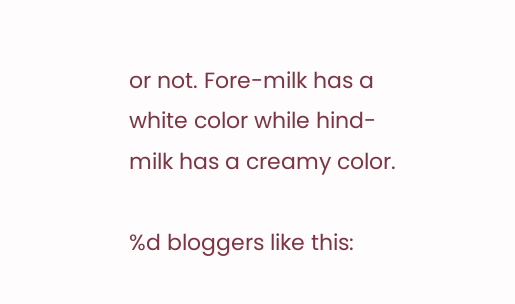or not. Fore-milk has a white color while hind-milk has a creamy color.

%d bloggers like this: